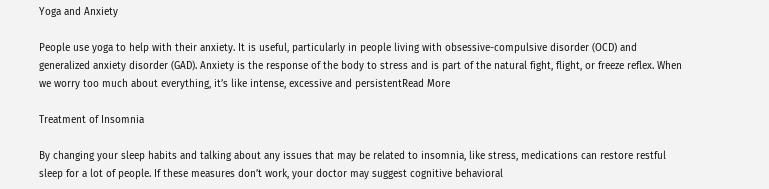Yoga and Anxiety

People use yoga to help with their anxiety. It is useful, particularly in people living with obsessive-compulsive disorder (OCD) and generalized anxiety disorder (GAD). Anxiety is the response of the body to stress and is part of the natural fight, flight, or freeze reflex. When we worry too much about everything, it’s like intense, excessive and persistentRead More

Treatment of Insomnia

By changing your sleep habits and talking about any issues that may be related to insomnia, like stress, medications can restore restful sleep for a lot of people. If these measures don’t work, your doctor may suggest cognitive behavioral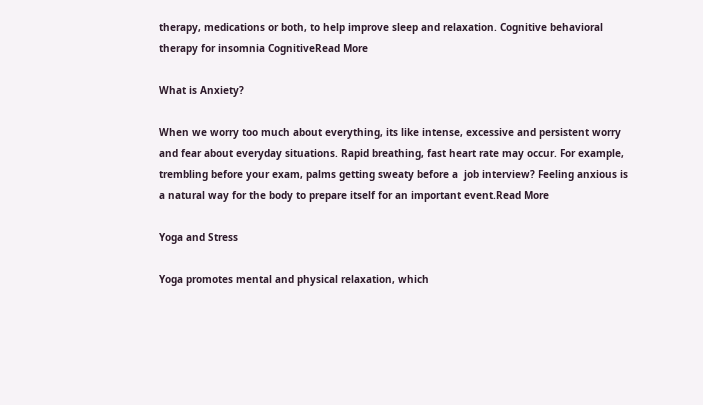therapy, medications or both, to help improve sleep and relaxation. Cognitive behavioral therapy for insomnia CognitiveRead More

What is Anxiety?

When we worry too much about everything, its like intense, excessive and persistent worry and fear about everyday situations. Rapid breathing, fast heart rate may occur. For example,  trembling before your exam, palms getting sweaty before a  job interview? Feeling anxious is a natural way for the body to prepare itself for an important event.Read More

Yoga and Stress

Yoga promotes mental and physical relaxation, which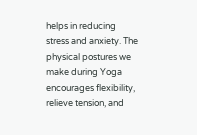helps in reducing stress and anxiety. The physical postures we make during Yoga encourages flexibility, relieve tension, and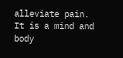alleviate pain. It is a mind and body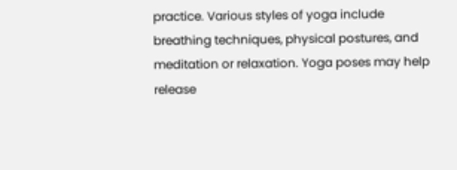practice. Various styles of yoga include breathing techniques, physical postures, and meditation or relaxation. Yoga poses may help release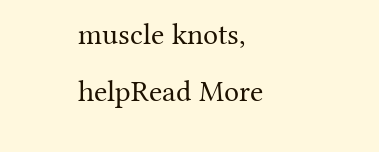muscle knots, helpRead More